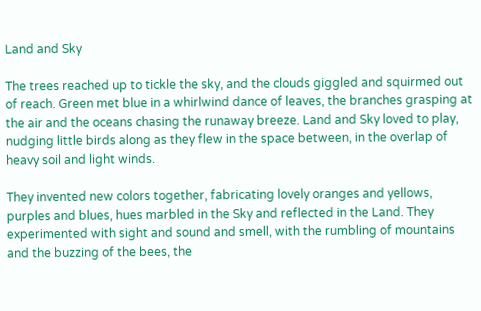Land and Sky

The trees reached up to tickle the sky, and the clouds giggled and squirmed out of reach. Green met blue in a whirlwind dance of leaves, the branches grasping at the air and the oceans chasing the runaway breeze. Land and Sky loved to play, nudging little birds along as they flew in the space between, in the overlap of heavy soil and light winds.

They invented new colors together, fabricating lovely oranges and yellows, purples and blues, hues marbled in the Sky and reflected in the Land. They experimented with sight and sound and smell, with the rumbling of mountains and the buzzing of the bees, the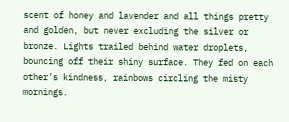scent of honey and lavender and all things pretty and golden, but never excluding the silver or bronze. Lights trailed behind water droplets, bouncing off their shiny surface. They fed on each other’s kindness, rainbows circling the misty mornings.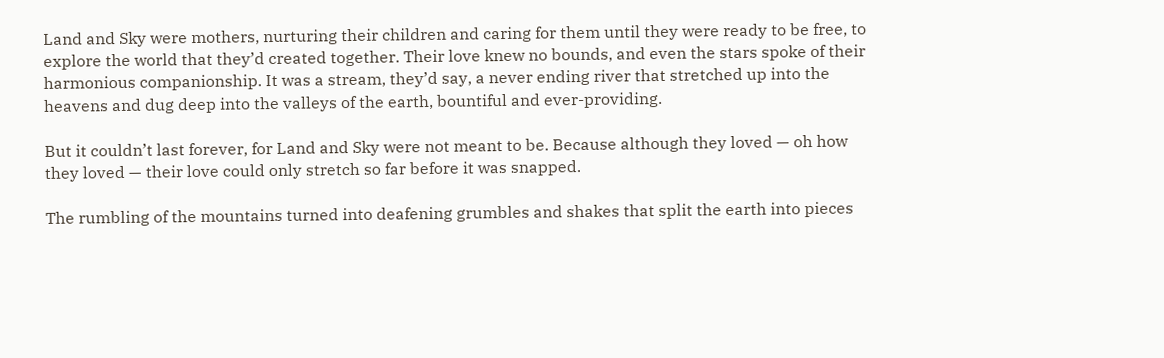Land and Sky were mothers, nurturing their children and caring for them until they were ready to be free, to explore the world that they’d created together. Their love knew no bounds, and even the stars spoke of their harmonious companionship. It was a stream, they’d say, a never ending river that stretched up into the heavens and dug deep into the valleys of the earth, bountiful and ever-providing.

But it couldn’t last forever, for Land and Sky were not meant to be. Because although they loved — oh how they loved — their love could only stretch so far before it was snapped.

The rumbling of the mountains turned into deafening grumbles and shakes that split the earth into pieces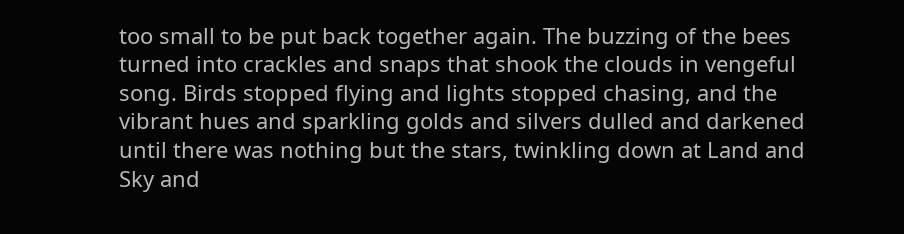too small to be put back together again. The buzzing of the bees turned into crackles and snaps that shook the clouds in vengeful song. Birds stopped flying and lights stopped chasing, and the vibrant hues and sparkling golds and silvers dulled and darkened until there was nothing but the stars, twinkling down at Land and Sky and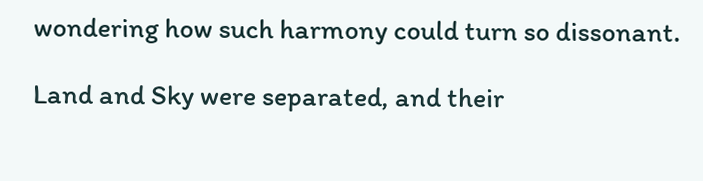wondering how such harmony could turn so dissonant.

Land and Sky were separated, and their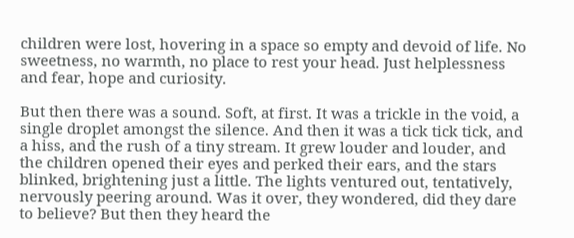children were lost, hovering in a space so empty and devoid of life. No sweetness, no warmth, no place to rest your head. Just helplessness and fear, hope and curiosity.

But then there was a sound. Soft, at first. It was a trickle in the void, a single droplet amongst the silence. And then it was a tick tick tick, and a hiss, and the rush of a tiny stream. It grew louder and louder, and the children opened their eyes and perked their ears, and the stars blinked, brightening just a little. The lights ventured out, tentatively, nervously peering around. Was it over, they wondered, did they dare to believe? But then they heard the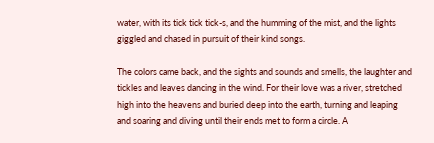water, with its tick tick tick-s, and the humming of the mist, and the lights giggled and chased in pursuit of their kind songs.

The colors came back, and the sights and sounds and smells, the laughter and tickles and leaves dancing in the wind. For their love was a river, stretched high into the heavens and buried deep into the earth, turning and leaping and soaring and diving until their ends met to form a circle. A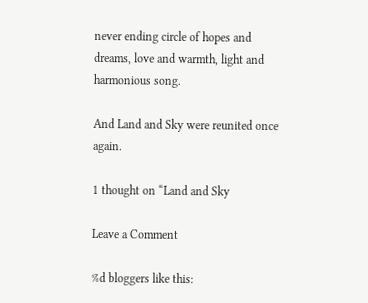never ending circle of hopes and dreams, love and warmth, light and harmonious song.

And Land and Sky were reunited once again.

1 thought on “Land and Sky

Leave a Comment

%d bloggers like this: